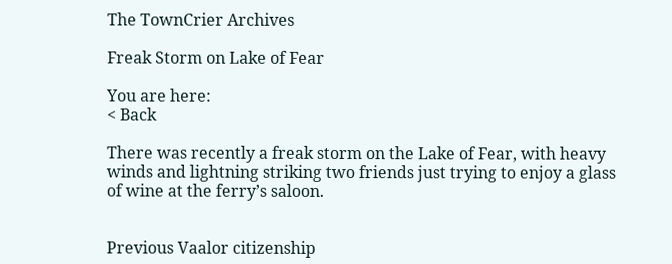The TownCrier Archives

Freak Storm on Lake of Fear

You are here:
< Back

There was recently a freak storm on the Lake of Fear, with heavy winds and lightning striking two friends just trying to enjoy a glass of wine at the ferry’s saloon.


Previous Vaalor citizenship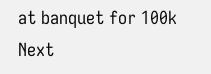at banquet for 100k
Next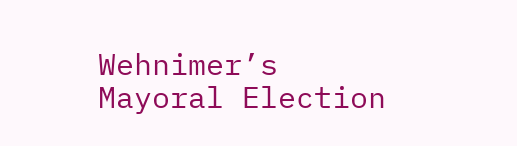Wehnimer’s Mayoral Election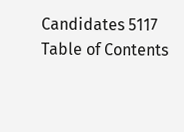Candidates 5117
Table of Contents